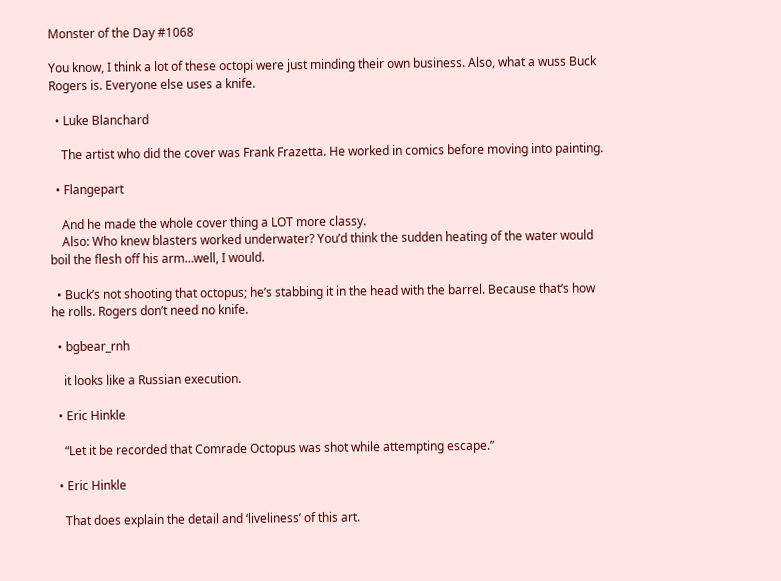Monster of the Day #1068

You know, I think a lot of these octopi were just minding their own business. Also, what a wuss Buck Rogers is. Everyone else uses a knife.

  • Luke Blanchard

    The artist who did the cover was Frank Frazetta. He worked in comics before moving into painting.

  • Flangepart

    And he made the whole cover thing a LOT more classy.
    Also: Who knew blasters worked underwater? You’d think the sudden heating of the water would boil the flesh off his arm…well, I would.

  • Buck’s not shooting that octopus; he’s stabbing it in the head with the barrel. Because that’s how he rolls. Rogers don’t need no knife.

  • bgbear_rnh

    it looks like a Russian execution.

  • Eric Hinkle

    “Let it be recorded that Comrade Octopus was shot while attempting escape.”

  • Eric Hinkle

    That does explain the detail and ‘liveliness’ of this art.